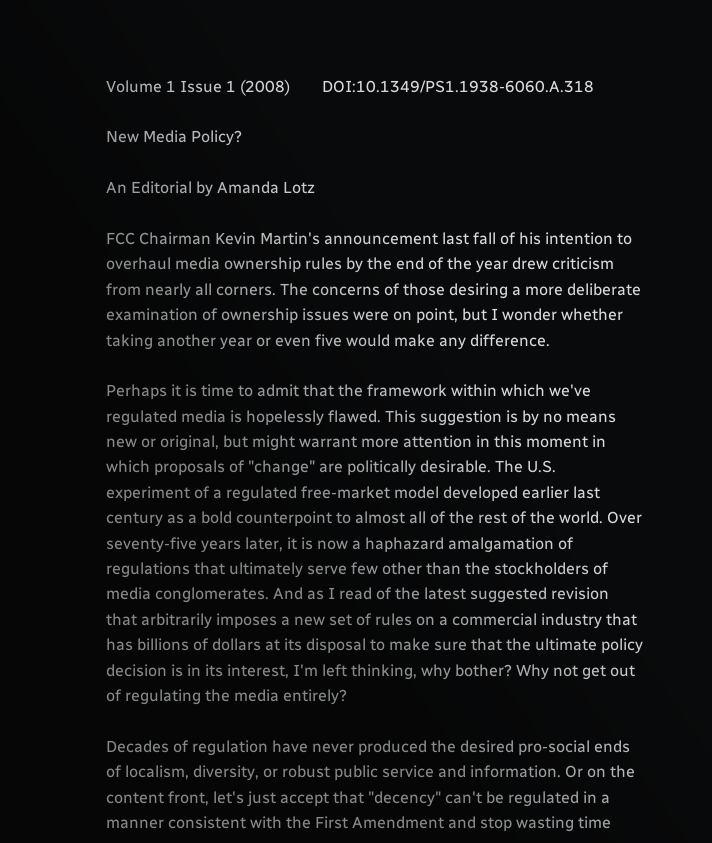Volume 1 Issue 1 (2008)        DOI:10.1349/PS1.1938-6060.A.318

New Media Policy?

An Editorial by Amanda Lotz

FCC Chairman Kevin Martin's announcement last fall of his intention to overhaul media ownership rules by the end of the year drew criticism from nearly all corners. The concerns of those desiring a more deliberate examination of ownership issues were on point, but I wonder whether taking another year or even five would make any difference.

Perhaps it is time to admit that the framework within which we've regulated media is hopelessly flawed. This suggestion is by no means new or original, but might warrant more attention in this moment in which proposals of "change" are politically desirable. The U.S. experiment of a regulated free-market model developed earlier last century as a bold counterpoint to almost all of the rest of the world. Over seventy-five years later, it is now a haphazard amalgamation of regulations that ultimately serve few other than the stockholders of media conglomerates. And as I read of the latest suggested revision that arbitrarily imposes a new set of rules on a commercial industry that has billions of dollars at its disposal to make sure that the ultimate policy decision is in its interest, I'm left thinking, why bother? Why not get out of regulating the media entirely?

Decades of regulation have never produced the desired pro-social ends of localism, diversity, or robust public service and information. Or on the content front, let's just accept that "decency" can't be regulated in a manner consistent with the First Amendment and stop wasting time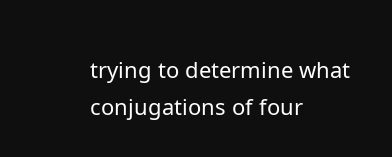trying to determine what conjugations of four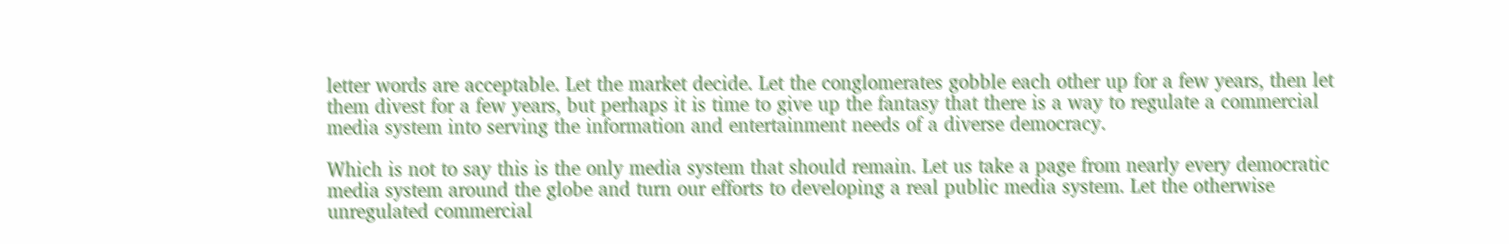letter words are acceptable. Let the market decide. Let the conglomerates gobble each other up for a few years, then let them divest for a few years, but perhaps it is time to give up the fantasy that there is a way to regulate a commercial media system into serving the information and entertainment needs of a diverse democracy.

Which is not to say this is the only media system that should remain. Let us take a page from nearly every democratic media system around the globe and turn our efforts to developing a real public media system. Let the otherwise unregulated commercial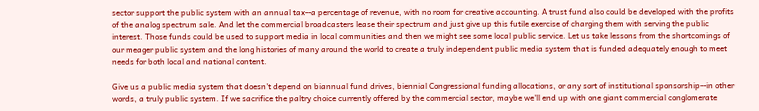sector support the public system with an annual tax--a percentage of revenue, with no room for creative accounting. A trust fund also could be developed with the profits of the analog spectrum sale. And let the commercial broadcasters lease their spectrum and just give up this futile exercise of charging them with serving the public interest. Those funds could be used to support media in local communities and then we might see some local public service. Let us take lessons from the shortcomings of our meager public system and the long histories of many around the world to create a truly independent public media system that is funded adequately enough to meet needs for both local and national content.

Give us a public media system that doesn't depend on biannual fund drives, biennial Congressional funding allocations, or any sort of institutional sponsorship--in other words, a truly public system. If we sacrifice the paltry choice currently offered by the commercial sector, maybe we'll end up with one giant commercial conglomerate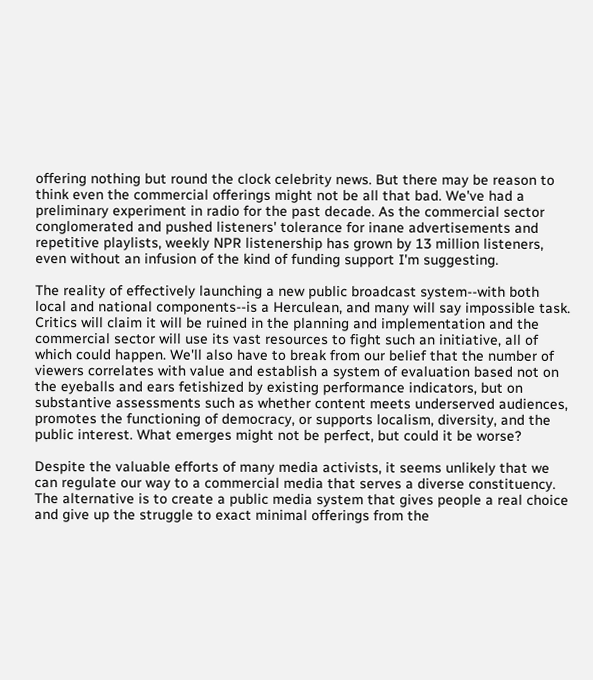offering nothing but round the clock celebrity news. But there may be reason to think even the commercial offerings might not be all that bad. We've had a preliminary experiment in radio for the past decade. As the commercial sector conglomerated and pushed listeners' tolerance for inane advertisements and repetitive playlists, weekly NPR listenership has grown by 13 million listeners, even without an infusion of the kind of funding support I'm suggesting.

The reality of effectively launching a new public broadcast system--with both local and national components--is a Herculean, and many will say impossible task. Critics will claim it will be ruined in the planning and implementation and the commercial sector will use its vast resources to fight such an initiative, all of which could happen. We'll also have to break from our belief that the number of viewers correlates with value and establish a system of evaluation based not on the eyeballs and ears fetishized by existing performance indicators, but on substantive assessments such as whether content meets underserved audiences, promotes the functioning of democracy, or supports localism, diversity, and the public interest. What emerges might not be perfect, but could it be worse?

Despite the valuable efforts of many media activists, it seems unlikely that we can regulate our way to a commercial media that serves a diverse constituency. The alternative is to create a public media system that gives people a real choice and give up the struggle to exact minimal offerings from the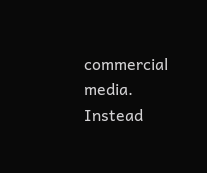commercial media. Instead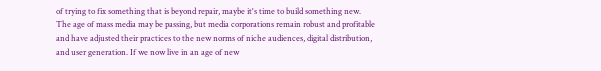of trying to fix something that is beyond repair, maybe it's time to build something new. The age of mass media may be passing, but media corporations remain robust and profitable and have adjusted their practices to the new norms of niche audiences, digital distribution, and user generation. If we now live in an age of new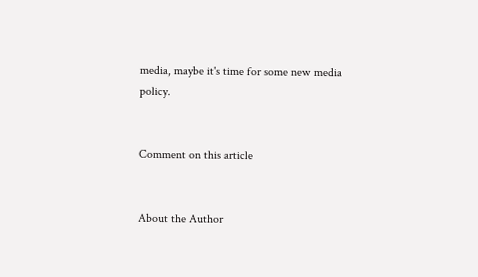media, maybe it's time for some new media policy.


Comment on this article


About the Author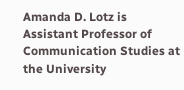Amanda D. Lotz is Assistant Professor of Communication Studies at the University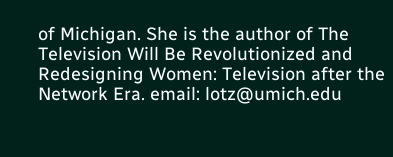of Michigan. She is the author of The Television Will Be Revolutionized and Redesigning Women: Television after the Network Era. email: lotz@umich.edu